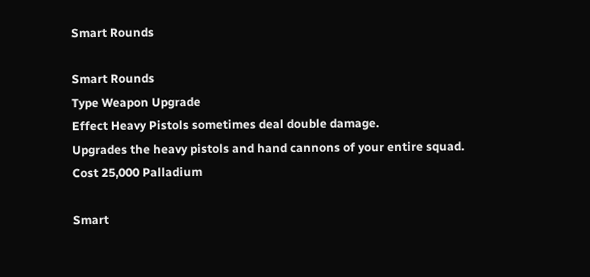Smart Rounds

Smart Rounds
Type Weapon Upgrade
Effect Heavy Pistols sometimes deal double damage.
Upgrades the heavy pistols and hand cannons of your entire squad.
Cost 25,000 Palladium

Smart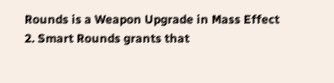Rounds is a Weapon Upgrade in Mass Effect 2. Smart Rounds grants that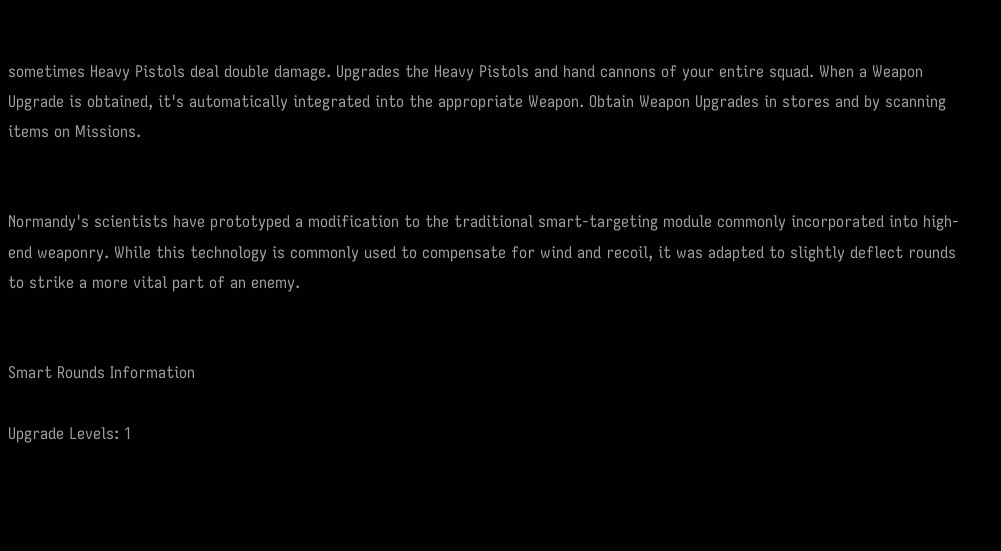sometimes Heavy Pistols deal double damage. Upgrades the Heavy Pistols and hand cannons of your entire squad. When a Weapon Upgrade is obtained, it's automatically integrated into the appropriate Weapon. Obtain Weapon Upgrades in stores and by scanning items on Missions.


Normandy's scientists have prototyped a modification to the traditional smart-targeting module commonly incorporated into high-end weaponry. While this technology is commonly used to compensate for wind and recoil, it was adapted to slightly deflect rounds to strike a more vital part of an enemy.


Smart Rounds Information

Upgrade Levels: 1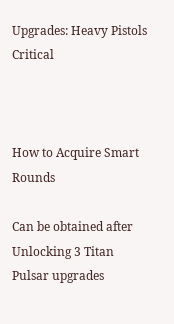Upgrades: Heavy Pistols Critical



How to Acquire Smart Rounds

Can be obtained after Unlocking 3 Titan Pulsar upgrades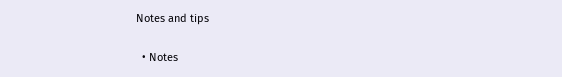Notes and tips

  • Notes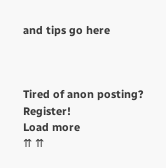and tips go here



Tired of anon posting? Register!
Load more
⇈ ⇈